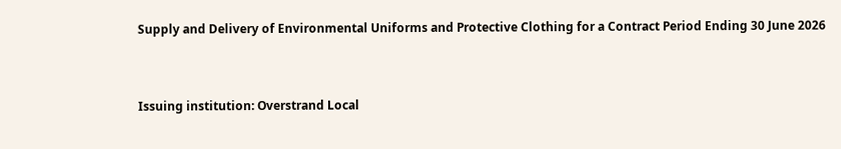Supply and Delivery of Environmental Uniforms and Protective Clothing for a Contract Period Ending 30 June 2026


Issuing institution: Overstrand Local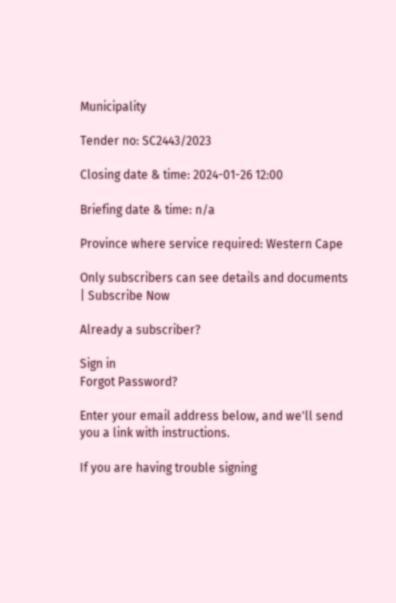Municipality

Tender no: SC2443/2023

Closing date & time: 2024-01-26 12:00

Briefing date & time: n/a

Province where service required: Western Cape

Only subscribers can see details and documents | Subscribe Now

Already a subscriber?

Sign in
Forgot Password?

Enter your email address below, and we'll send you a link with instructions.

If you are having trouble signing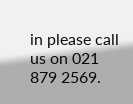in please call us on 021 879 2569.